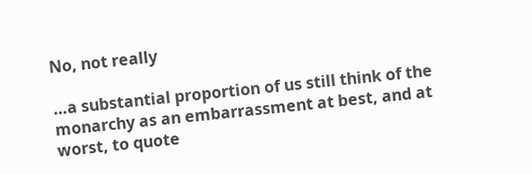No, not really

…a substantial proportion of us still think of the monarchy as an embarrassment at best, and at worst, to quote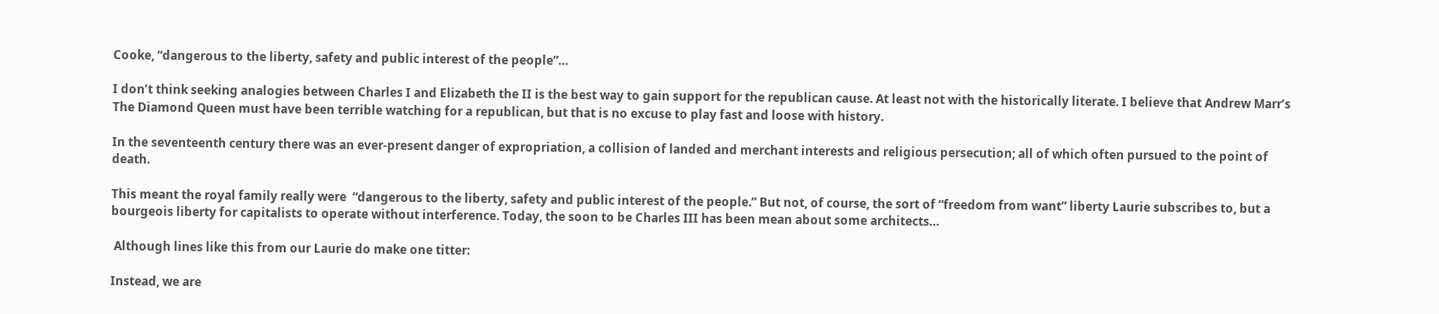Cooke, “dangerous to the liberty, safety and public interest of the people”…

I don’t think seeking analogies between Charles I and Elizabeth the II is the best way to gain support for the republican cause. At least not with the historically literate. I believe that Andrew Marr’s The Diamond Queen must have been terrible watching for a republican, but that is no excuse to play fast and loose with history.

In the seventeenth century there was an ever-present danger of expropriation, a collision of landed and merchant interests and religious persecution; all of which often pursued to the point of death.

This meant the royal family really were  “dangerous to the liberty, safety and public interest of the people.” But not, of course, the sort of “freedom from want” liberty Laurie subscribes to, but a bourgeois liberty for capitalists to operate without interference. Today, the soon to be Charles III has been mean about some architects…

 Although lines like this from our Laurie do make one titter:

Instead, we are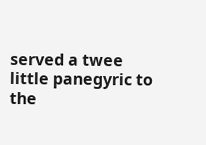served a twee little panegyric to the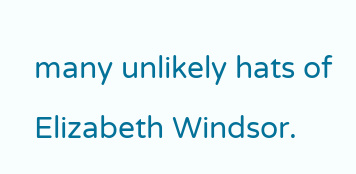many unlikely hats of Elizabeth Windsor.